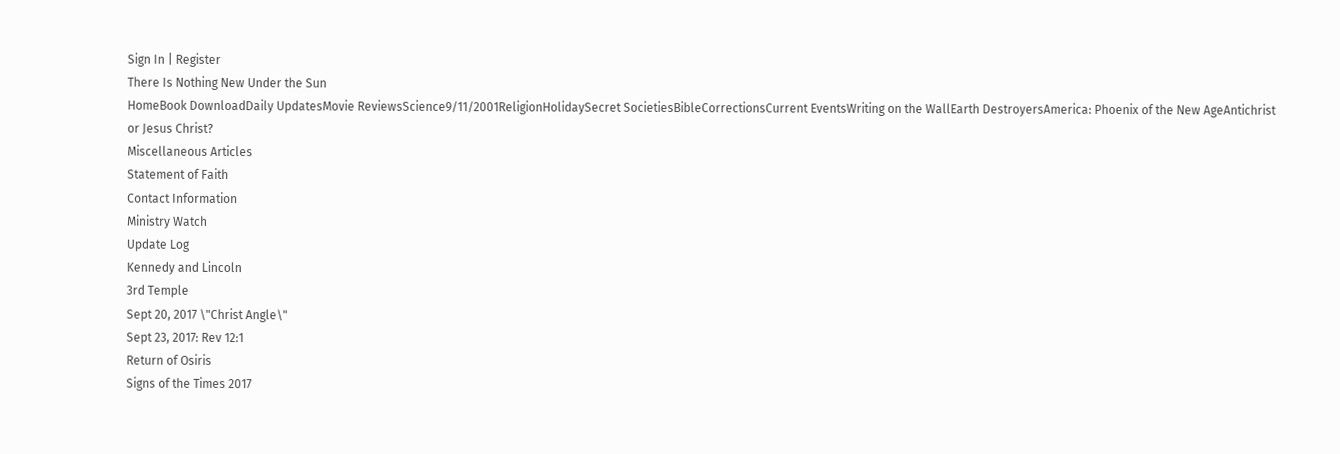Sign In | Register
There Is Nothing New Under the Sun
HomeBook DownloadDaily UpdatesMovie ReviewsScience9/11/2001ReligionHolidaySecret SocietiesBibleCorrectionsCurrent EventsWriting on the WallEarth DestroyersAmerica: Phoenix of the New AgeAntichrist or Jesus Christ?
Miscellaneous Articles
Statement of Faith
Contact Information
Ministry Watch
Update Log
Kennedy and Lincoln
3rd Temple
Sept 20, 2017 \"Christ Angle\"
Sept 23, 2017: Rev 12:1
Return of Osiris
Signs of the Times 2017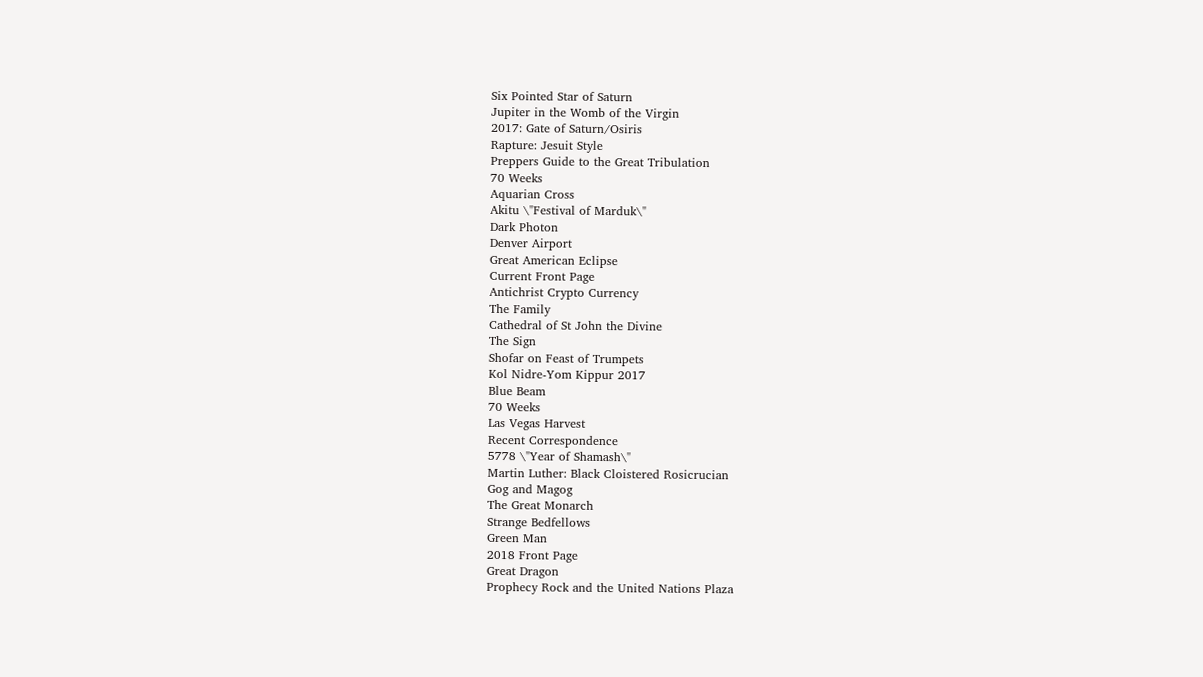Six Pointed Star of Saturn
Jupiter in the Womb of the Virgin
2017: Gate of Saturn/Osiris
Rapture: Jesuit Style
Preppers Guide to the Great Tribulation
70 Weeks
Aquarian Cross
Akitu \"Festival of Marduk\"
Dark Photon
Denver Airport
Great American Eclipse
Current Front Page
Antichrist Crypto Currency
The Family
Cathedral of St John the Divine
The Sign
Shofar on Feast of Trumpets
Kol Nidre-Yom Kippur 2017
Blue Beam
70 Weeks
Las Vegas Harvest
Recent Correspondence
5778 \"Year of Shamash\"
Martin Luther: Black Cloistered Rosicrucian
Gog and Magog
The Great Monarch
Strange Bedfellows
Green Man
2018 Front Page
Great Dragon
Prophecy Rock and the United Nations Plaza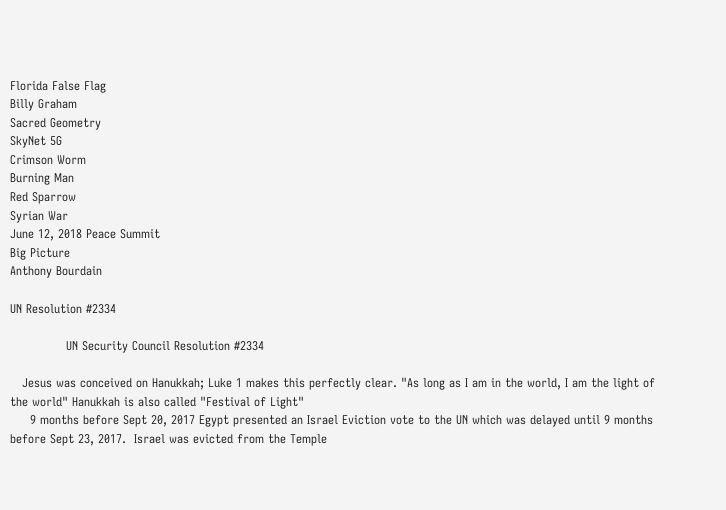Florida False Flag
Billy Graham
Sacred Geometry
SkyNet 5G
Crimson Worm
Burning Man
Red Sparrow
Syrian War
June 12, 2018 Peace Summit
Big Picture
Anthony Bourdain

UN Resolution #2334

              UN Security Council Resolution #2334

   Jesus was conceived on Hanukkah; Luke 1 makes this perfectly clear. "As long as I am in the world, I am the light of the world" Hanukkah is also called "Festival of Light"
     9 months before Sept 20, 2017 Egypt presented an Israel Eviction vote to the UN which was delayed until 9 months before Sept 23, 2017.  Israel was evicted from the Temple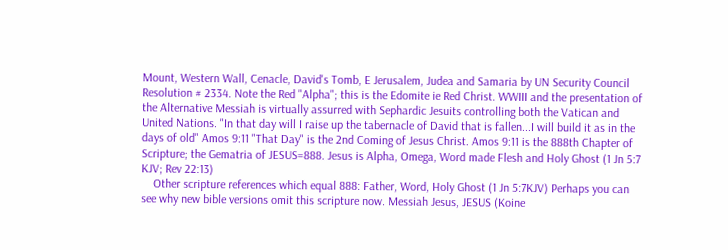Mount, Western Wall, Cenacle, David's Tomb, E Jerusalem, Judea and Samaria by UN Security Council Resolution # 2334. Note the Red "Alpha"; this is the Edomite ie Red Christ. WWIII and the presentation of the Alternative Messiah is virtually assurred with Sephardic Jesuits controlling both the Vatican and United Nations. "In that day will I raise up the tabernacle of David that is fallen...I will build it as in the days of old" Amos 9:11 "That Day" is the 2nd Coming of Jesus Christ. Amos 9:11 is the 888th Chapter of Scripture; the Gematria of JESUS=888. Jesus is Alpha, Omega, Word made Flesh and Holy Ghost (1 Jn 5:7 KJV; Rev 22:13)
    Other scripture references which equal 888: Father, Word, Holy Ghost (1 Jn 5:7KJV) Perhaps you can see why new bible versions omit this scripture now. Messiah Jesus, JESUS (Koine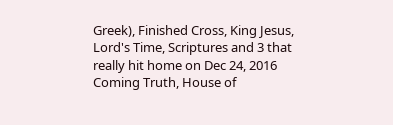Greek), Finished Cross, King Jesus, Lord's Time, Scriptures and 3 that really hit home on Dec 24, 2016 Coming Truth, House of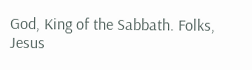God, King of the Sabbath. Folks, Jesus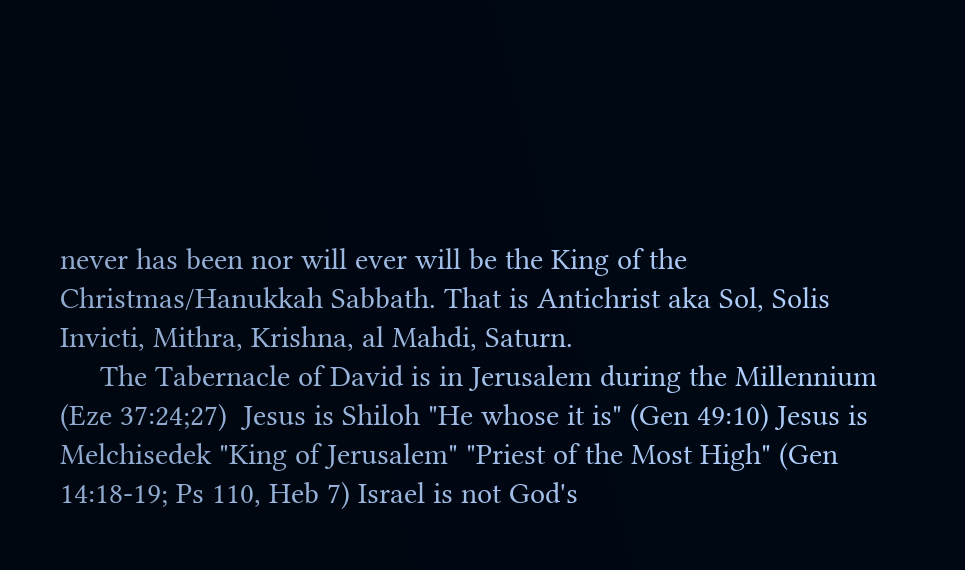never has been nor will ever will be the King of the Christmas/Hanukkah Sabbath. That is Antichrist aka Sol, Solis Invicti, Mithra, Krishna, al Mahdi, Saturn.
     The Tabernacle of David is in Jerusalem during the Millennium (Eze 37:24;27)  Jesus is Shiloh "He whose it is" (Gen 49:10) Jesus is Melchisedek "King of Jerusalem" "Priest of the Most High" (Gen 14:18-19; Ps 110, Heb 7) Israel is not God's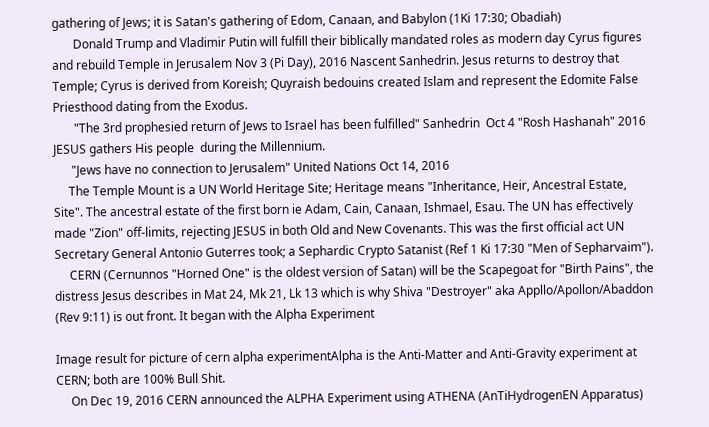gathering of Jews; it is Satan's gathering of Edom, Canaan, and Babylon (1Ki 17:30; Obadiah)
       Donald Trump and Vladimir Putin will fulfill their biblically mandated roles as modern day Cyrus figures and rebuild Temple in Jerusalem Nov 3 (Pi Day), 2016 Nascent Sanhedrin. Jesus returns to destroy that Temple; Cyrus is derived from Koreish; Quyraish bedouins created Islam and represent the Edomite False Priesthood dating from the Exodus.
       "The 3rd prophesied return of Jews to Israel has been fulfilled" Sanhedrin  Oct 4 "Rosh Hashanah" 2016 JESUS gathers His people  during the Millennium.
      "Jews have no connection to Jerusalem" United Nations Oct 14, 2016
     The Temple Mount is a UN World Heritage Site; Heritage means "Inheritance, Heir, Ancestral Estate, Site". The ancestral estate of the first born ie Adam, Cain, Canaan, Ishmael, Esau. The UN has effectively made "Zion" off-limits, rejecting JESUS in both Old and New Covenants. This was the first official act UN Secretary General Antonio Guterres took; a Sephardic Crypto Satanist (Ref 1 Ki 17:30 "Men of Sepharvaim").
     CERN (Cernunnos "Horned One" is the oldest version of Satan) will be the Scapegoat for "Birth Pains", the distress Jesus describes in Mat 24, Mk 21, Lk 13 which is why Shiva "Destroyer" aka Appllo/Apollon/Abaddon (Rev 9:11) is out front. It began with the Alpha Experiment

Image result for picture of cern alpha experimentAlpha is the Anti-Matter and Anti-Gravity experiment at CERN; both are 100% Bull Shit.
     On Dec 19, 2016 CERN announced the ALPHA Experiment using ATHENA (AnTiHydrogenEN Apparatus)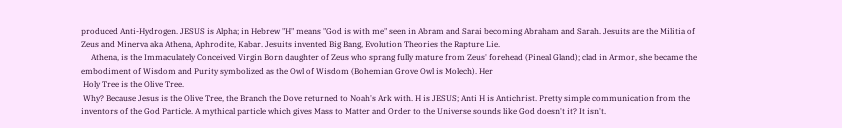produced Anti-Hydrogen. JESUS is Alpha; in Hebrew "H" means "God is with me" seen in Abram and Sarai becoming Abraham and Sarah. Jesuits are the Militia of Zeus and Minerva aka Athena, Aphrodite, Kabar. Jesuits invented Big Bang, Evolution Theories the Rapture Lie.
     Athena, is the Immaculately Conceived Virgin Born daughter of Zeus who sprang fully mature from Zeus' forehead (Pineal Gland); clad in Armor, she became the embodiment of Wisdom and Purity symbolized as the Owl of Wisdom (Bohemian Grove Owl is Molech). Her
 Holy Tree is the Olive Tree.
 Why? Because Jesus is the Olive Tree, the Branch the Dove returned to Noah's Ark with. H is JESUS; Anti H is Antichrist. Pretty simple communication from the inventors of the God Particle. A mythical particle which gives Mass to Matter and Order to the Universe sounds like God doesn't it? It isn't.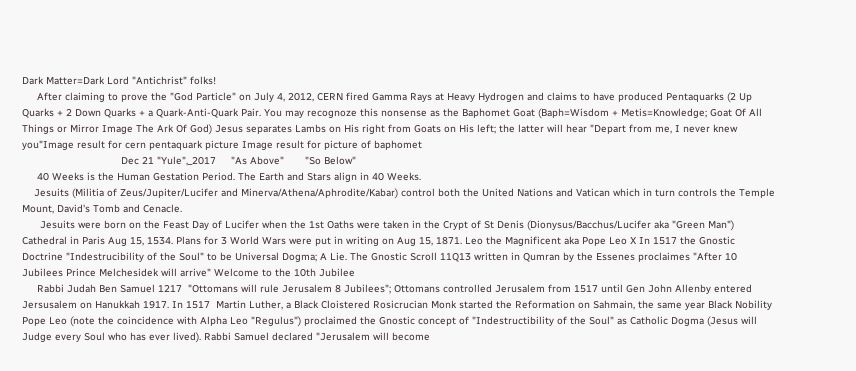Dark Matter=Dark Lord "Antichrist" folks!
     After claiming to prove the "God Particle" on July 4, 2012, CERN fired Gamma Rays at Heavy Hydrogen and claims to have produced Pentaquarks (2 Up Quarks + 2 Down Quarks + a Quark-Anti-Quark Pair. You may recognoze this nonsense as the Baphomet Goat (Baph=Wisdom + Metis=Knowledge; Goat Of All Things or Mirror Image The Ark Of God) Jesus separates Lambs on His right from Goats on His left; the latter will hear "Depart from me, I never knew you"Image result for cern pentaquark picture Image result for picture of baphomet
                                 Dec 21 "Yule",_2017     "As Above"       "So Below"
     40 Weeks is the Human Gestation Period. The Earth and Stars align in 40 Weeks.
    Jesuits (Militia of Zeus/Jupiter/Lucifer and Minerva/Athena/Aphrodite/Kabar) control both the United Nations and Vatican which in turn controls the Temple Mount, David's Tomb and Cenacle.
      Jesuits were born on the Feast Day of Lucifer when the 1st Oaths were taken in the Crypt of St Denis (Dionysus/Bacchus/Lucifer aka "Green Man") Cathedral in Paris Aug 15, 1534. Plans for 3 World Wars were put in writing on Aug 15, 1871. Leo the Magnificent aka Pope Leo X In 1517 the Gnostic Doctrine "Indestrucibility of the Soul" to be Universal Dogma; A Lie. The Gnostic Scroll 11Q13 written in Qumran by the Essenes proclaimes "After 10 Jubilees Prince Melchesidek will arrive" Welcome to the 10th Jubilee
     Rabbi Judah Ben Samuel 1217  "Ottomans will rule Jerusalem 8 Jubilees"; Ottomans controlled Jerusalem from 1517 until Gen John Allenby entered Jersusalem on Hanukkah 1917. In 1517  Martin Luther, a Black Cloistered Rosicrucian Monk started the Reformation on Sahmain, the same year Black Nobility Pope Leo (note the coincidence with Alpha Leo "Regulus") proclaimed the Gnostic concept of "Indestructibility of the Soul" as Catholic Dogma (Jesus will Judge every Soul who has ever lived). Rabbi Samuel declared "Jerusalem will become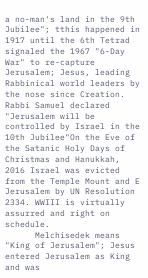a no-man's land in the 9th Jubilee"; tthis happened in 1917 until the 6th Tetrad signaled the 1967 "6-Day War" to re-capture Jerusalem; Jesus, leading Rabbinical world leaders by the nose since Creation. Rabbi Samuel declared "Jerusalem will be controlled by Israel in the 10th Jubilee"On the Eve of the Satanic Holy Days of Christmas and Hanukkah, 2016 Israel was evicted from the Temple Mount and E Jerusalem by UN Resolution 2334. WWIII is virtually assurred and right on schedule.
      Melchisedek means "King of Jerusalem"; Jesus entered Jerusalem as King and was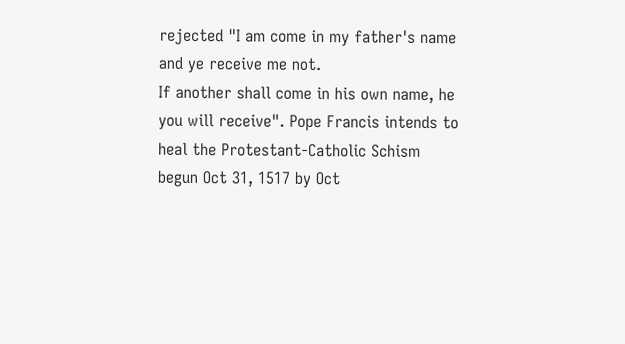rejected "I am come in my father's name and ye receive me not.
If another shall come in his own name, he you will receive". Pope Francis intends to heal the Protestant-Catholic Schism begun Oct 31, 1517 by Oct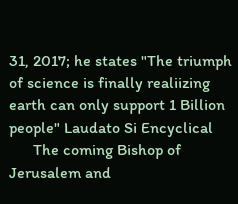31, 2017; he states "The triumph of science is finally realiizing earth can only support 1 Billion people" Laudato Si Encyclical
      The coming Bishop of Jerusalem and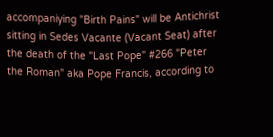accompaniying "Birth Pains" will be Antichrist sitting in Sedes Vacante (Vacant Seat) after the death of the "Last Pope" #266 "Peter the Roman" aka Pope Francis, according to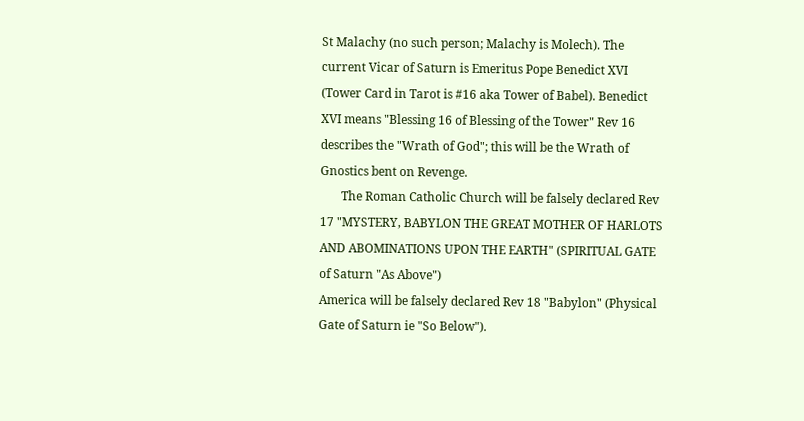St Malachy (no such person; Malachy is Molech). The current Vicar of Saturn is Emeritus Pope Benedict XVI (Tower Card in Tarot is #16 aka Tower of Babel). Benedict XVI means "Blessing 16 of Blessing of the Tower" Rev 16 describes the "Wrath of God"; this will be the Wrath of Gnostics bent on Revenge.
       The Roman Catholic Church will be falsely declared Rev 17 "MYSTERY, BABYLON THE GREAT MOTHER OF HARLOTS AND ABOMINATIONS UPON THE EARTH" (SPIRITUAL GATE of Saturn "As Above")
America will be falsely declared Rev 18 "Babylon" (Physical Gate of Saturn ie "So Below").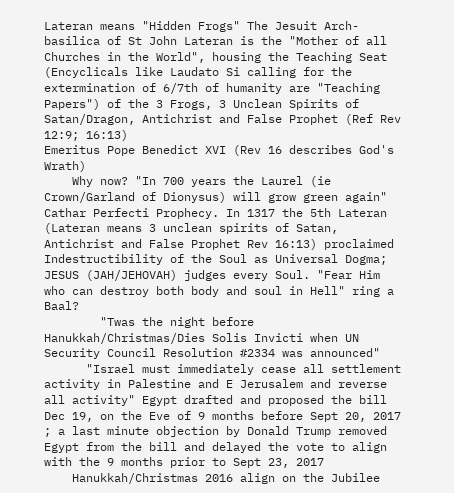Lateran means "Hidden Frogs" The Jesuit Arch-basilica of St John Lateran is the "Mother of all Churches in the World", housing the Teaching Seat (Encyclicals like Laudato Si calling for the extermination of 6/7th of humanity are "Teaching Papers") of the 3 Frogs, 3 Unclean Spirits of Satan/Dragon, Antichrist and False Prophet (Ref Rev 12:9; 16:13)
Emeritus Pope Benedict XVI (Rev 16 describes God's Wrath)
    Why now? "In 700 years the Laurel (ie Crown/Garland of Dionysus) will grow green again" Cathar Perfecti Prophecy. In 1317 the 5th Lateran (Lateran means 3 unclean spirits of Satan, Antichrist and False Prophet Rev 16:13) proclaimed Indestructibility of the Soul as Universal Dogma; JESUS (JAH/JEHOVAH) judges every Soul. "Fear Him who can destroy both body and soul in Hell" ring a Baal?
        "Twas the night before Hanukkah/Christmas/Dies Solis Invicti when UN Security Council Resolution #2334 was announced"
      "Israel must immediately cease all settlement activity in Palestine and E Jerusalem and reverse all activity" Egypt drafted and proposed the bill Dec 19, on the Eve of 9 months before Sept 20, 2017 ; a last minute objection by Donald Trump removed Egypt from the bill and delayed the vote to align with the 9 months prior to Sept 23, 2017
    Hanukkah/Christmas 2016 align on the Jubilee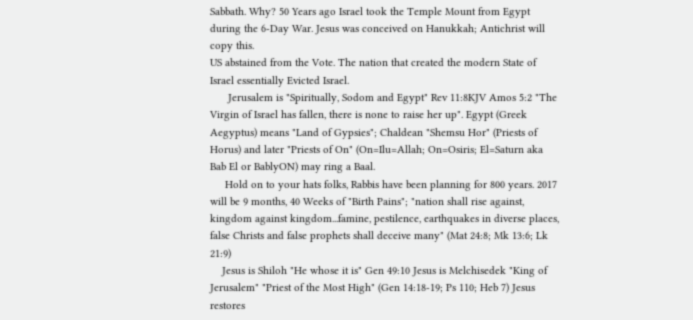Sabbath. Why? 50 Years ago Israel took the Temple Mount from Egypt during the 6-Day War. Jesus was conceived on Hanukkah; Antichrist will copy this.
US abstained from the Vote. The nation that created the modern State of Israel essentially Evicted Israel.
      Jerusalem is "Spiritually, Sodom and Egypt" Rev 11:8KJV Amos 5:2 "The Virgin of Israel has fallen, there is none to raise her up". Egypt (Greek Aegyptus) means "Land of Gypsies"; Chaldean "Shemsu Hor" (Priests of Horus) and later "Priests of On" (On=Ilu=Allah; On=Osiris; El=Saturn aka Bab El or BablyON) may ring a Baal.
     Hold on to your hats folks, Rabbis have been planning for 800 years. 2017 will be 9 months, 40 Weeks of "Birth Pains"; "nation shall rise against, kingdom against kingdom...famine, pestilence, earthquakes in diverse places, false Christs and false prophets shall deceive many" (Mat 24:8; Mk 13:6; Lk 21:9)
    Jesus is Shiloh "He whose it is" Gen 49:10 Jesus is Melchisedek "King of Jerusalem" "Priest of the Most High" (Gen 14:18-19; Ps 110; Heb 7) Jesus restores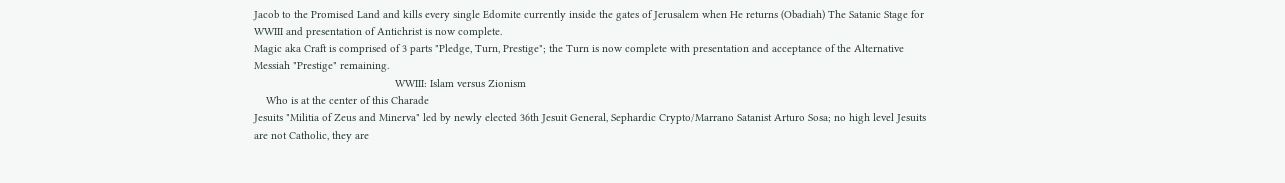Jacob to the Promised Land and kills every single Edomite currently inside the gates of Jerusalem when He returns (Obadiah) The Satanic Stage for WWIII and presentation of Antichrist is now complete.
Magic aka Craft is comprised of 3 parts "Pledge, Turn, Prestige"; the Turn is now complete with presentation and acceptance of the Alternative Messiah "Prestige" remaining.
                                               WWIII: Islam versus Zionism
    Who is at the center of this Charade
Jesuits "Militia of Zeus and Minerva" led by newly elected 36th Jesuit General, Sephardic Crypto/Marrano Satanist Arturo Sosa; no high level Jesuits are not Catholic, they are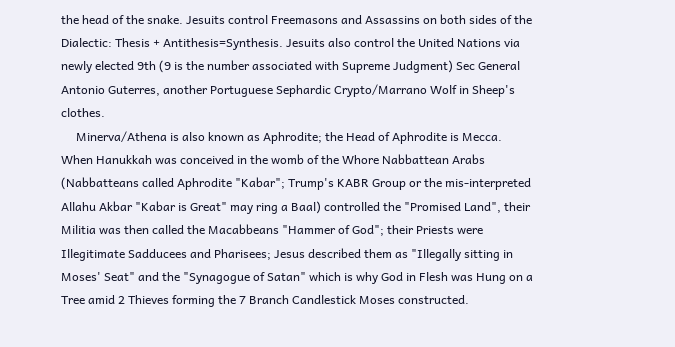the head of the snake. Jesuits control Freemasons and Assassins on both sides of the Dialectic: Thesis + Antithesis=Synthesis. Jesuits also control the United Nations via newly elected 9th (9 is the number associated with Supreme Judgment) Sec General Antonio Guterres, another Portuguese Sephardic Crypto/Marrano Wolf in Sheep's clothes.
     Minerva/Athena is also known as Aphrodite; the Head of Aphrodite is Mecca. When Hanukkah was conceived in the womb of the Whore Nabbattean Arabs (Nabbatteans called Aphrodite "Kabar"; Trump's KABR Group or the mis-interpreted Allahu Akbar "Kabar is Great" may ring a Baal) controlled the "Promised Land", their Militia was then called the Macabbeans "Hammer of God"; their Priests were Illegitimate Sadducees and Pharisees; Jesus described them as "Illegally sitting in Moses' Seat" and the "Synagogue of Satan" which is why God in Flesh was Hung on a Tree amid 2 Thieves forming the 7 Branch Candlestick Moses constructed.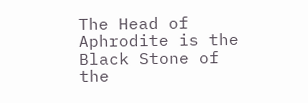The Head of Aphrodite is the Black Stone of the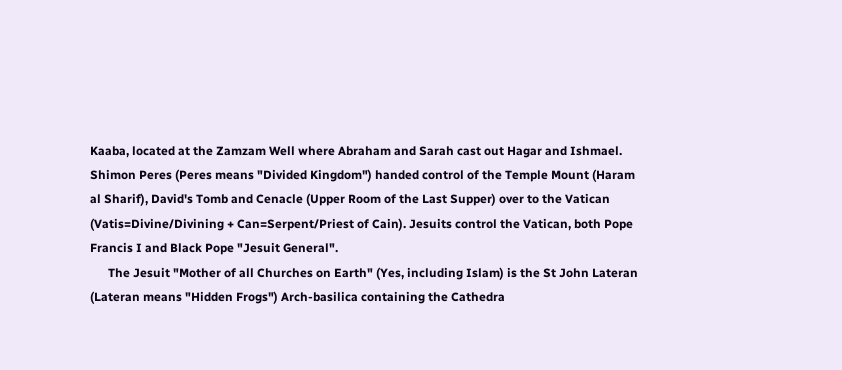Kaaba, located at the Zamzam Well where Abraham and Sarah cast out Hagar and Ishmael. Shimon Peres (Peres means "Divided Kingdom") handed control of the Temple Mount (Haram al Sharif), David's Tomb and Cenacle (Upper Room of the Last Supper) over to the Vatican (Vatis=Divine/Divining + Can=Serpent/Priest of Cain). Jesuits control the Vatican, both Pope Francis I and Black Pope "Jesuit General".
      The Jesuit "Mother of all Churches on Earth" (Yes, including Islam) is the St John Lateran (Lateran means "Hidden Frogs") Arch-basilica containing the Cathedra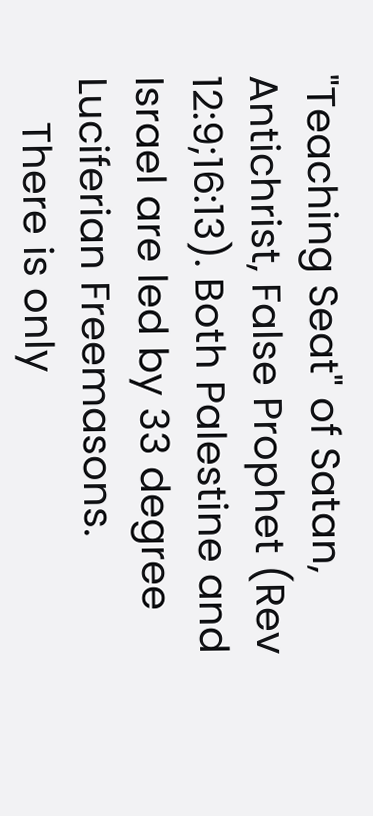"Teaching Seat" of Satan, Antichrist, False Prophet (Rev 12:9;16:13). Both Palestine and Israel are led by 33 degree Luciferian Freemasons.
    There is only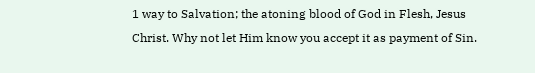1 way to Salvation; the atoning blood of God in Flesh, Jesus Christ. Why not let Him know you accept it as payment of Sin.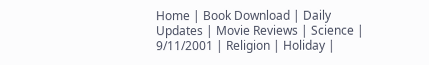Home | Book Download | Daily Updates | Movie Reviews | Science | 9/11/2001 | Religion | Holiday |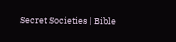Secret Societies | Bible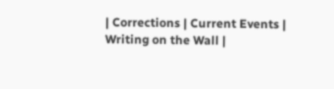| Corrections | Current Events | Writing on the Wall |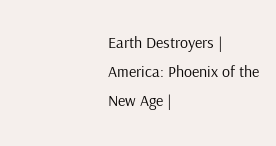Earth Destroyers | America: Phoenix of the New Age |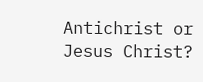Antichrist or Jesus Christ?